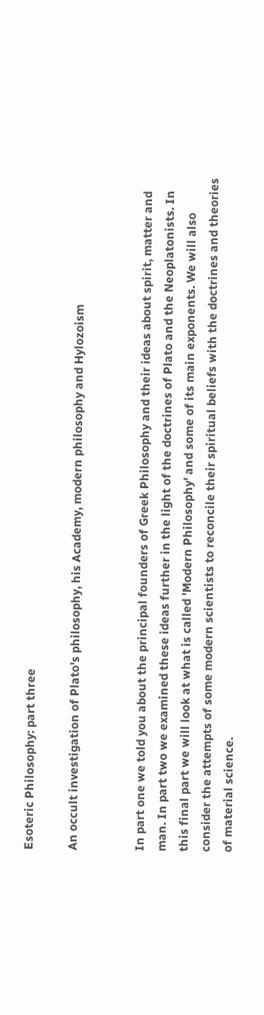Esoteric Philosophy: part three

An occult investigation of Plato's philosophy, his Academy, modern philosophy and Hylozoism


In part one we told you about the principal founders of Greek Philosophy and their ideas about spirit, matter and man. In part two we examined these ideas further in the light of the doctrines of Plato and the Neoplatonists. In this final part we will look at what is called 'Modern Philosophy' and some of its main exponents. We will also consider the attempts of some modern scientists to reconcile their spiritual beliefs with the doctrines and theories of material science.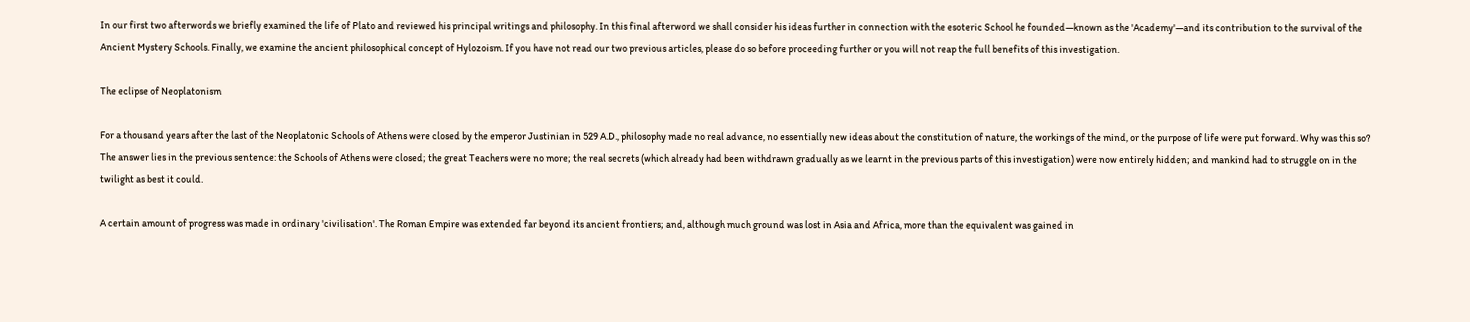In our first two afterwords we briefly examined the life of Plato and reviewed his principal writings and philosophy. In this final afterword we shall consider his ideas further in connection with the esoteric School he founded—known as the 'Academy'—and its contribution to the survival of the Ancient Mystery Schools. Finally, we examine the ancient philosophical concept of Hylozoism. If you have not read our two previous articles, please do so before proceeding further or you will not reap the full benefits of this investigation.

The eclipse of Neoplatonism

For a thousand years after the last of the Neoplatonic Schools of Athens were closed by the emperor Justinian in 529 A.D., philosophy made no real advance, no essentially new ideas about the constitution of nature, the workings of the mind, or the purpose of life were put forward. Why was this so? The answer lies in the previous sentence: the Schools of Athens were closed; the great Teachers were no more; the real secrets (which already had been withdrawn gradually as we learnt in the previous parts of this investigation) were now entirely hidden; and mankind had to struggle on in the twilight as best it could.

A certain amount of progress was made in ordinary 'civilisation'. The Roman Empire was extended far beyond its ancient frontiers; and, although much ground was lost in Asia and Africa, more than the equivalent was gained in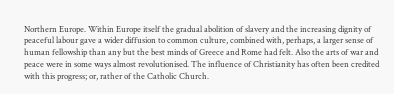Northern Europe. Within Europe itself the gradual abolition of slavery and the increasing dignity of peaceful labour gave a wider diffusion to common culture, combined with, perhaps, a larger sense of human fellowship than any but the best minds of Greece and Rome had felt. Also the arts of war and peace were in some ways almost revolutionised. The influence of Christianity has often been credited with this progress; or, rather of the Catholic Church.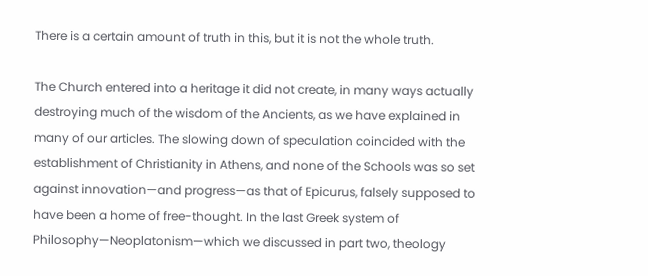There is a certain amount of truth in this, but it is not the whole truth.

The Church entered into a heritage it did not create, in many ways actually destroying much of the wisdom of the Ancients, as we have explained in many of our articles. The slowing down of speculation coincided with the establishment of Christianity in Athens, and none of the Schools was so set against innovation—and progress—as that of Epicurus, falsely supposed to have been a home of free-thought. In the last Greek system of Philosophy—Neoplatonism—which we discussed in part two, theology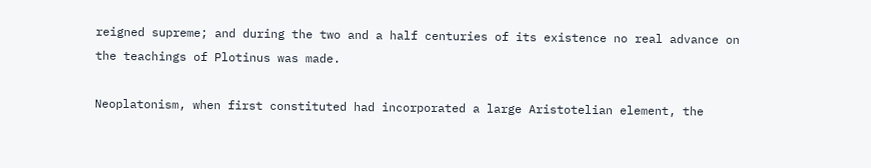reigned supreme; and during the two and a half centuries of its existence no real advance on the teachings of Plotinus was made.

Neoplatonism, when first constituted had incorporated a large Aristotelian element, the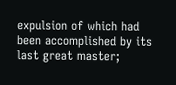expulsion of which had been accomplished by its last great master;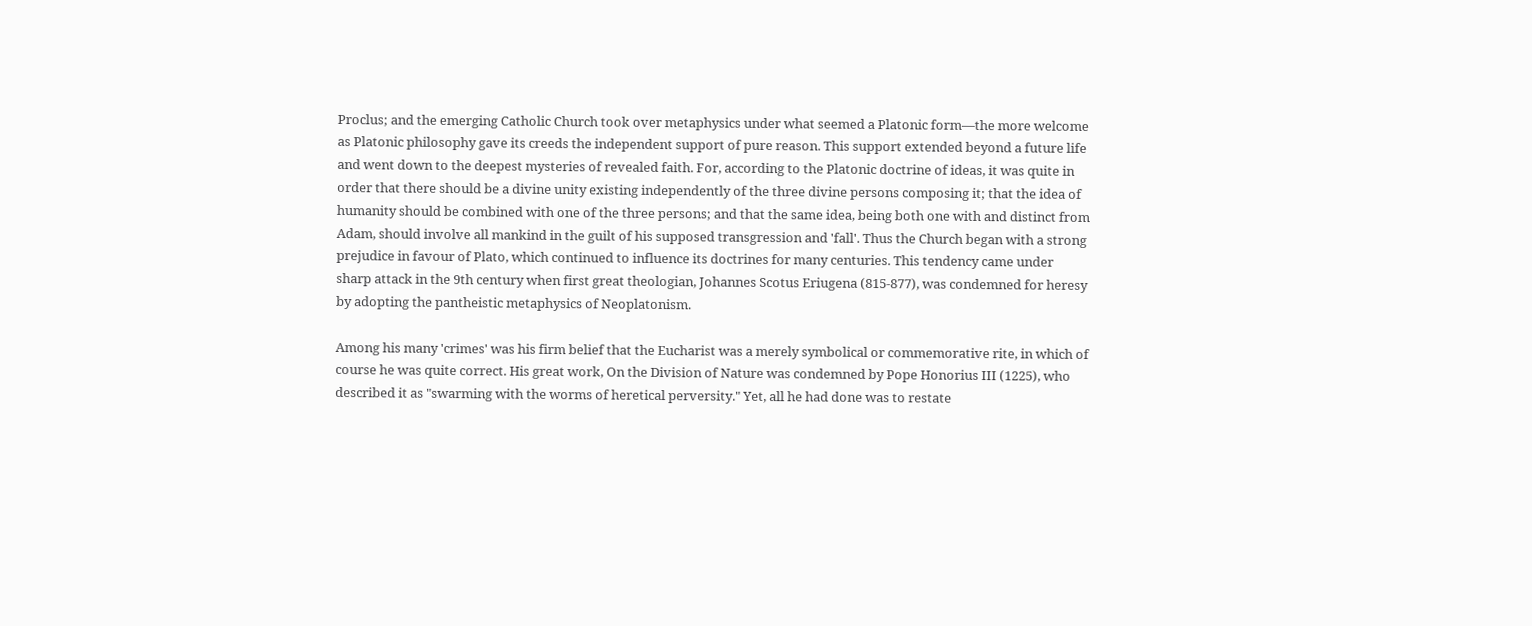Proclus; and the emerging Catholic Church took over metaphysics under what seemed a Platonic form—the more welcome as Platonic philosophy gave its creeds the independent support of pure reason. This support extended beyond a future life and went down to the deepest mysteries of revealed faith. For, according to the Platonic doctrine of ideas, it was quite in order that there should be a divine unity existing independently of the three divine persons composing it; that the idea of humanity should be combined with one of the three persons; and that the same idea, being both one with and distinct from Adam, should involve all mankind in the guilt of his supposed transgression and 'fall'. Thus the Church began with a strong prejudice in favour of Plato, which continued to influence its doctrines for many centuries. This tendency came under sharp attack in the 9th century when first great theologian, Johannes Scotus Eriugena (815-877), was condemned for heresy by adopting the pantheistic metaphysics of Neoplatonism.

Among his many 'crimes' was his firm belief that the Eucharist was a merely symbolical or commemorative rite, in which of course he was quite correct. His great work, On the Division of Nature was condemned by Pope Honorius III (1225), who described it as "swarming with the worms of heretical perversity." Yet, all he had done was to restate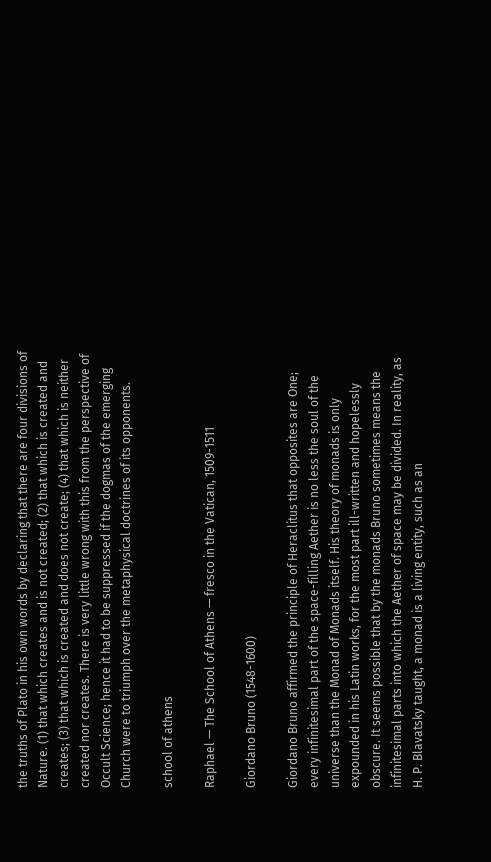the truths of Plato in his own words by declaring that there are four divisions of Nature. (1) that which creates and is not created; (2) that which is created and creates; (3) that which is created and does not create; (4) that which is neither created nor creates. There is very little wrong with this from the perspective of Occult Science; hence it had to be suppressed if the dogmas of the emerging Church were to triumph over the metaphysical doctrines of its opponents.

school of athens

Raphael — The School of Athens — fresco in the Vatican, 1509-1511

Giordano Bruno (1548-1600)

Giordano Bruno affirmed the principle of Heraclitus that opposites are One; every infinitesimal part of the space-filling Aether is no less the soul of the universe than the Monad of Monads itself. His theory of monads is only expounded in his Latin works, for the most part ill-written and hopelessly obscure. It seems possible that by the monads Bruno sometimes means the infinitesimal parts into which the Aether of space may be divided. In reality, as H. P. Blavatsky taught, a monad is a living entity, such as an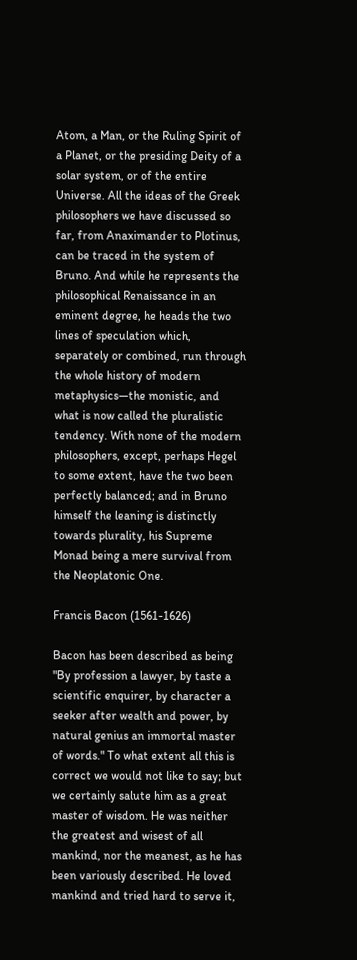Atom, a Man, or the Ruling Spirit of a Planet, or the presiding Deity of a solar system, or of the entire Universe. All the ideas of the Greek philosophers we have discussed so far, from Anaximander to Plotinus, can be traced in the system of Bruno. And while he represents the philosophical Renaissance in an eminent degree, he heads the two lines of speculation which, separately or combined, run through the whole history of modern metaphysics—the monistic, and what is now called the pluralistic tendency. With none of the modern philosophers, except, perhaps Hegel to some extent, have the two been perfectly balanced; and in Bruno himself the leaning is distinctly towards plurality, his Supreme Monad being a mere survival from the Neoplatonic One.

Francis Bacon (1561-1626)

Bacon has been described as being "By profession a lawyer, by taste a scientific enquirer, by character a seeker after wealth and power, by natural genius an immortal master of words." To what extent all this is correct we would not like to say; but we certainly salute him as a great master of wisdom. He was neither the greatest and wisest of all mankind, nor the meanest, as he has been variously described. He loved mankind and tried hard to serve it,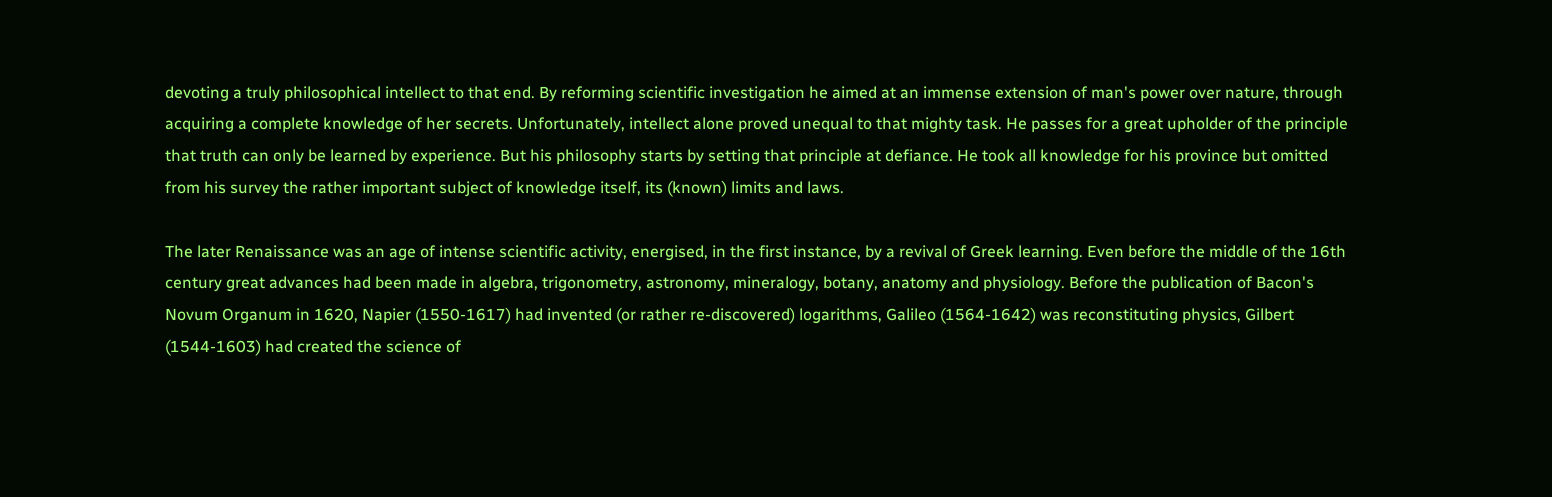devoting a truly philosophical intellect to that end. By reforming scientific investigation he aimed at an immense extension of man's power over nature, through acquiring a complete knowledge of her secrets. Unfortunately, intellect alone proved unequal to that mighty task. He passes for a great upholder of the principle that truth can only be learned by experience. But his philosophy starts by setting that principle at defiance. He took all knowledge for his province but omitted from his survey the rather important subject of knowledge itself, its (known) limits and laws.

The later Renaissance was an age of intense scientific activity, energised, in the first instance, by a revival of Greek learning. Even before the middle of the 16th century great advances had been made in algebra, trigonometry, astronomy, mineralogy, botany, anatomy and physiology. Before the publication of Bacon's Novum Organum in 1620, Napier (1550-1617) had invented (or rather re-discovered) logarithms, Galileo (1564-1642) was reconstituting physics, Gilbert (1544-1603) had created the science of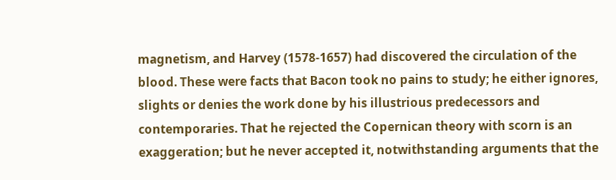magnetism, and Harvey (1578-1657) had discovered the circulation of the blood. These were facts that Bacon took no pains to study; he either ignores, slights or denies the work done by his illustrious predecessors and contemporaries. That he rejected the Copernican theory with scorn is an exaggeration; but he never accepted it, notwithstanding arguments that the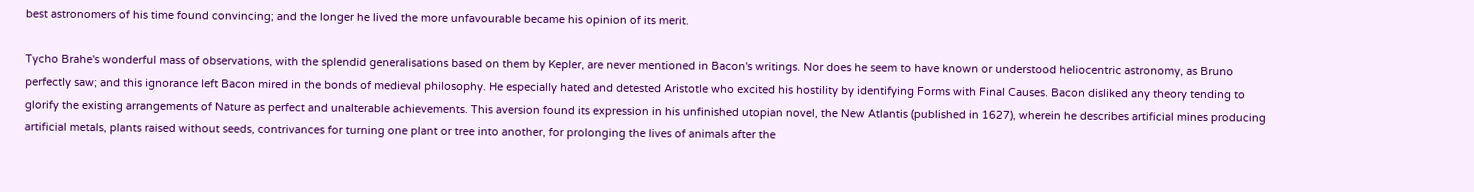best astronomers of his time found convincing; and the longer he lived the more unfavourable became his opinion of its merit.

Tycho Brahe's wonderful mass of observations, with the splendid generalisations based on them by Kepler, are never mentioned in Bacon's writings. Nor does he seem to have known or understood heliocentric astronomy, as Bruno perfectly saw; and this ignorance left Bacon mired in the bonds of medieval philosophy. He especially hated and detested Aristotle who excited his hostility by identifying Forms with Final Causes. Bacon disliked any theory tending to glorify the existing arrangements of Nature as perfect and unalterable achievements. This aversion found its expression in his unfinished utopian novel, the New Atlantis (published in 1627), wherein he describes artificial mines producing artificial metals, plants raised without seeds, contrivances for turning one plant or tree into another, for prolonging the lives of animals after the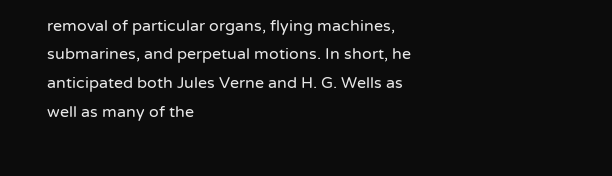removal of particular organs, flying machines, submarines, and perpetual motions. In short, he anticipated both Jules Verne and H. G. Wells as well as many of the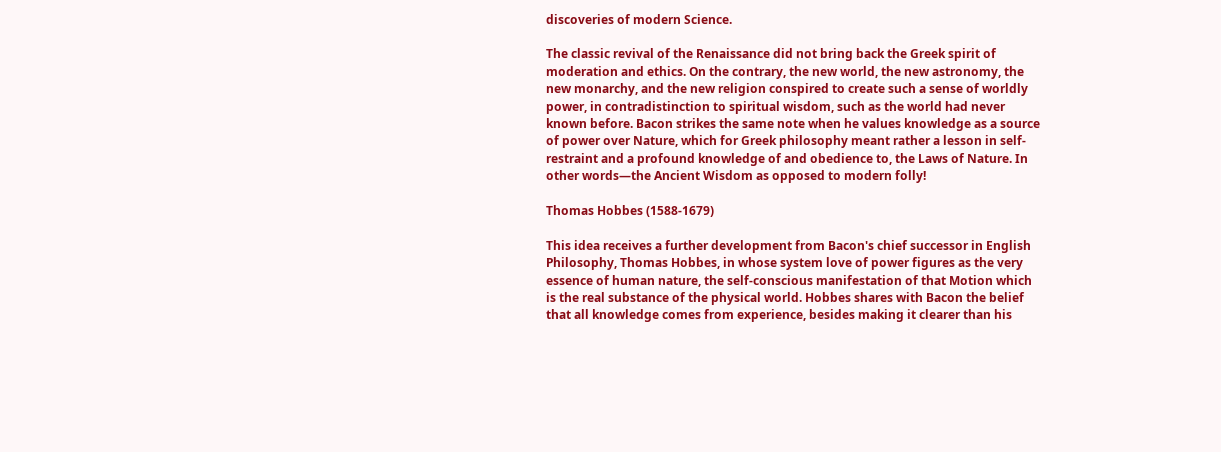discoveries of modern Science.

The classic revival of the Renaissance did not bring back the Greek spirit of moderation and ethics. On the contrary, the new world, the new astronomy, the new monarchy, and the new religion conspired to create such a sense of worldly power, in contradistinction to spiritual wisdom, such as the world had never known before. Bacon strikes the same note when he values knowledge as a source of power over Nature, which for Greek philosophy meant rather a lesson in self-restraint and a profound knowledge of and obedience to, the Laws of Nature. In other words—the Ancient Wisdom as opposed to modern folly!

Thomas Hobbes (1588-1679)

This idea receives a further development from Bacon's chief successor in English Philosophy, Thomas Hobbes, in whose system love of power figures as the very essence of human nature, the self-conscious manifestation of that Motion which is the real substance of the physical world. Hobbes shares with Bacon the belief that all knowledge comes from experience, besides making it clearer than his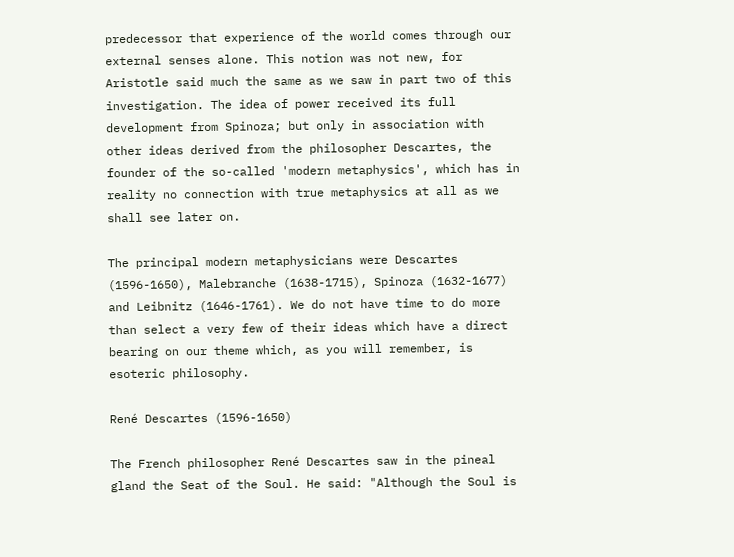predecessor that experience of the world comes through our external senses alone. This notion was not new, for Aristotle said much the same as we saw in part two of this investigation. The idea of power received its full development from Spinoza; but only in association with other ideas derived from the philosopher Descartes, the founder of the so-called 'modern metaphysics', which has in reality no connection with true metaphysics at all as we shall see later on.

The principal modern metaphysicians were Descartes (1596-1650), Malebranche (1638-1715), Spinoza (1632-1677) and Leibnitz (1646-1761). We do not have time to do more than select a very few of their ideas which have a direct bearing on our theme which, as you will remember, is esoteric philosophy.

René Descartes (1596-1650)

The French philosopher René Descartes saw in the pineal gland the Seat of the Soul. He said: "Although the Soul is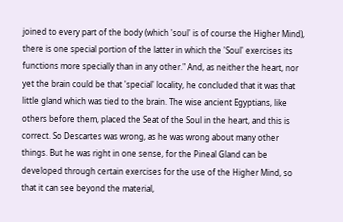joined to every part of the body (which 'soul' is of course the Higher Mind), there is one special portion of the latter in which the 'Soul' exercises its functions more specially than in any other." And, as neither the heart, nor yet the brain could be that 'special' locality, he concluded that it was that little gland which was tied to the brain. The wise ancient Egyptians, like others before them, placed the Seat of the Soul in the heart, and this is correct. So Descartes was wrong, as he was wrong about many other things. But he was right in one sense, for the Pineal Gland can be developed through certain exercises for the use of the Higher Mind, so that it can see beyond the material,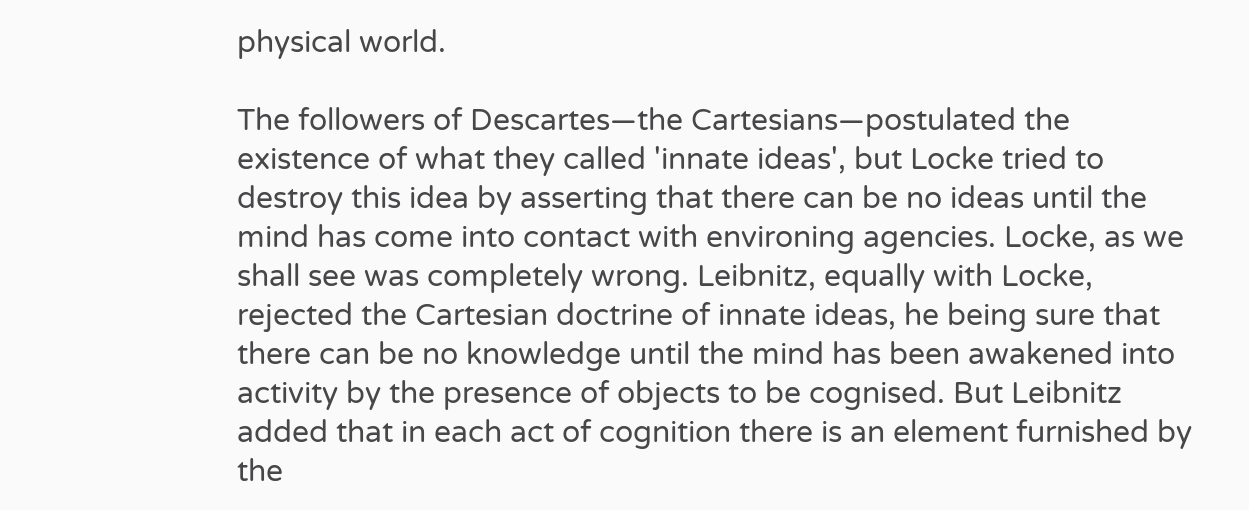physical world.

The followers of Descartes—the Cartesians—postulated the existence of what they called 'innate ideas', but Locke tried to destroy this idea by asserting that there can be no ideas until the mind has come into contact with environing agencies. Locke, as we shall see was completely wrong. Leibnitz, equally with Locke, rejected the Cartesian doctrine of innate ideas, he being sure that there can be no knowledge until the mind has been awakened into activity by the presence of objects to be cognised. But Leibnitz added that in each act of cognition there is an element furnished by the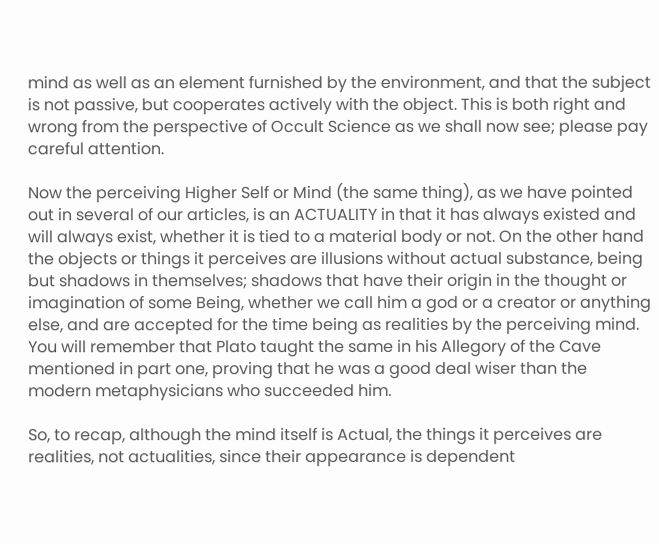mind as well as an element furnished by the environment, and that the subject is not passive, but cooperates actively with the object. This is both right and wrong from the perspective of Occult Science as we shall now see; please pay careful attention.

Now the perceiving Higher Self or Mind (the same thing), as we have pointed out in several of our articles, is an ACTUALITY in that it has always existed and will always exist, whether it is tied to a material body or not. On the other hand the objects or things it perceives are illusions without actual substance, being but shadows in themselves; shadows that have their origin in the thought or imagination of some Being, whether we call him a god or a creator or anything else, and are accepted for the time being as realities by the perceiving mind. You will remember that Plato taught the same in his Allegory of the Cave mentioned in part one, proving that he was a good deal wiser than the modern metaphysicians who succeeded him.

So, to recap, although the mind itself is Actual, the things it perceives are realities, not actualities, since their appearance is dependent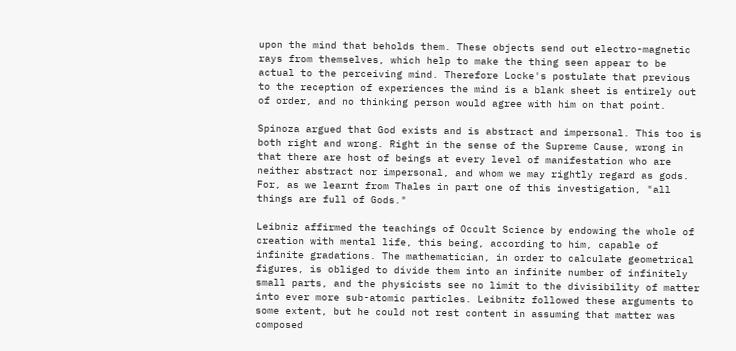upon the mind that beholds them. These objects send out electro-magnetic rays from themselves, which help to make the thing seen appear to be actual to the perceiving mind. Therefore Locke's postulate that previous to the reception of experiences the mind is a blank sheet is entirely out of order, and no thinking person would agree with him on that point.

Spinoza argued that God exists and is abstract and impersonal. This too is both right and wrong. Right in the sense of the Supreme Cause, wrong in that there are host of beings at every level of manifestation who are neither abstract nor impersonal, and whom we may rightly regard as gods. For, as we learnt from Thales in part one of this investigation, "all things are full of Gods."

Leibniz affirmed the teachings of Occult Science by endowing the whole of creation with mental life, this being, according to him, capable of infinite gradations. The mathematician, in order to calculate geometrical figures, is obliged to divide them into an infinite number of infinitely small parts, and the physicists see no limit to the divisibility of matter into ever more sub-atomic particles. Leibnitz followed these arguments to some extent, but he could not rest content in assuming that matter was composed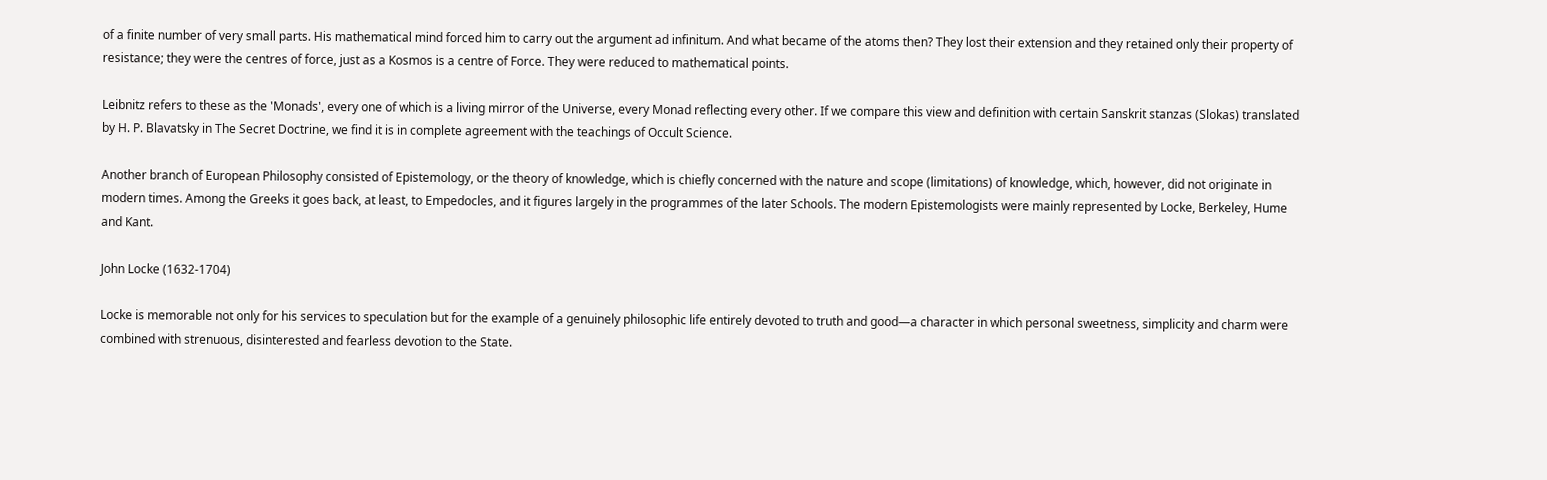of a finite number of very small parts. His mathematical mind forced him to carry out the argument ad infinitum. And what became of the atoms then? They lost their extension and they retained only their property of resistance; they were the centres of force, just as a Kosmos is a centre of Force. They were reduced to mathematical points.

Leibnitz refers to these as the 'Monads', every one of which is a living mirror of the Universe, every Monad reflecting every other. If we compare this view and definition with certain Sanskrit stanzas (Slokas) translated by H. P. Blavatsky in The Secret Doctrine, we find it is in complete agreement with the teachings of Occult Science.

Another branch of European Philosophy consisted of Epistemology, or the theory of knowledge, which is chiefly concerned with the nature and scope (limitations) of knowledge, which, however, did not originate in modern times. Among the Greeks it goes back, at least, to Empedocles, and it figures largely in the programmes of the later Schools. The modern Epistemologists were mainly represented by Locke, Berkeley, Hume and Kant.

John Locke (1632-1704)

Locke is memorable not only for his services to speculation but for the example of a genuinely philosophic life entirely devoted to truth and good—a character in which personal sweetness, simplicity and charm were combined with strenuous, disinterested and fearless devotion to the State.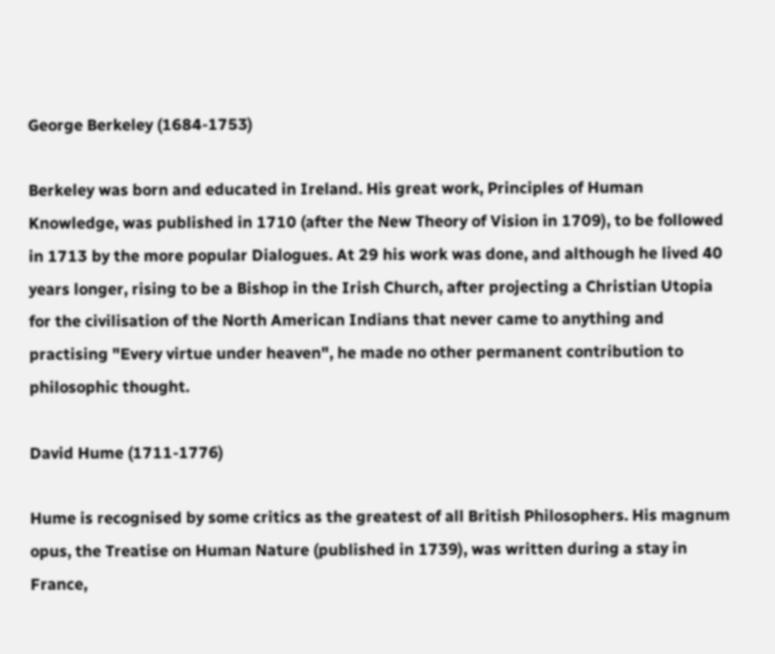George Berkeley (1684-1753)

Berkeley was born and educated in Ireland. His great work, Principles of Human Knowledge, was published in 1710 (after the New Theory of Vision in 1709), to be followed in 1713 by the more popular Dialogues. At 29 his work was done, and although he lived 40 years longer, rising to be a Bishop in the Irish Church, after projecting a Christian Utopia for the civilisation of the North American Indians that never came to anything and practising "Every virtue under heaven", he made no other permanent contribution to philosophic thought.

David Hume (1711-1776)

Hume is recognised by some critics as the greatest of all British Philosophers. His magnum opus, the Treatise on Human Nature (published in 1739), was written during a stay in France,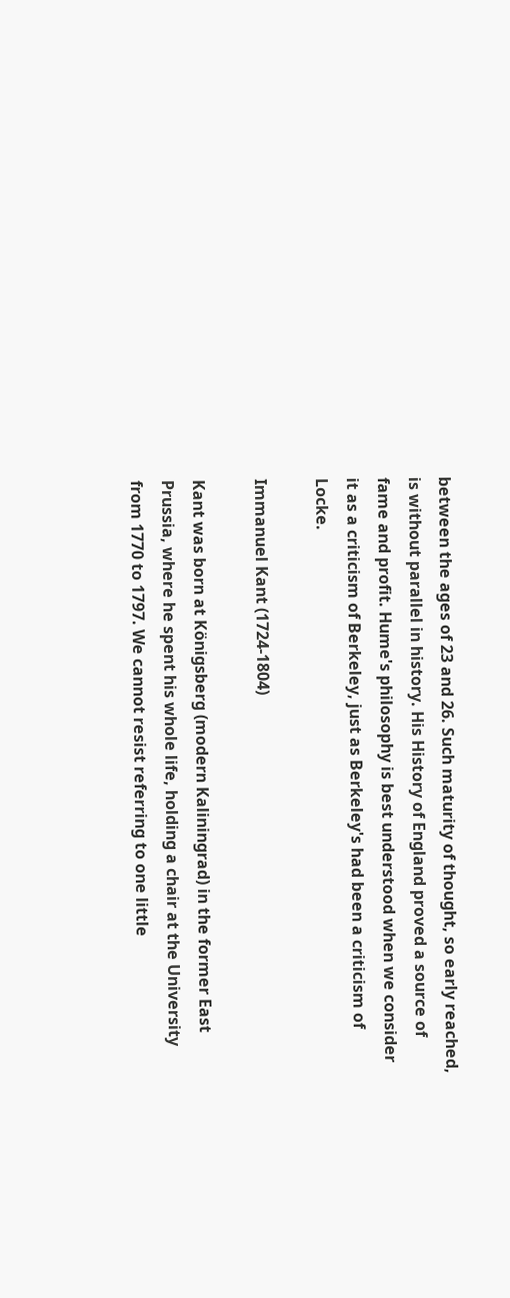between the ages of 23 and 26. Such maturity of thought, so early reached, is without parallel in history. His History of England proved a source of fame and profit. Hume's philosophy is best understood when we consider it as a criticism of Berkeley, just as Berkeley's had been a criticism of Locke.

Immanuel Kant (1724-1804)

Kant was born at Königsberg (modern Kaliningrad) in the former East Prussia, where he spent his whole life, holding a chair at the University from 1770 to 1797. We cannot resist referring to one little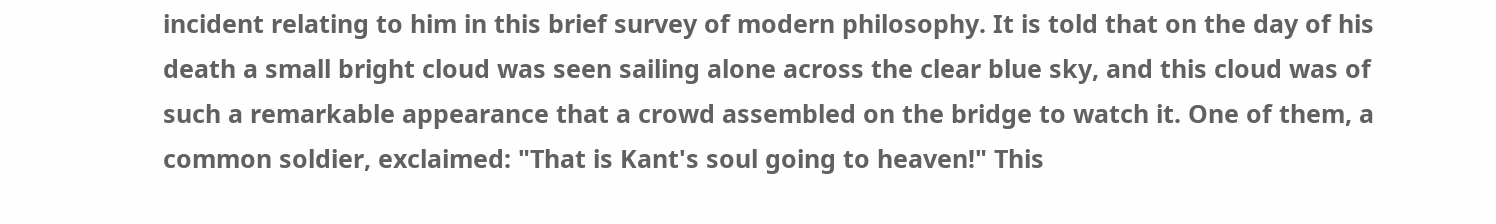incident relating to him in this brief survey of modern philosophy. It is told that on the day of his death a small bright cloud was seen sailing alone across the clear blue sky, and this cloud was of such a remarkable appearance that a crowd assembled on the bridge to watch it. One of them, a common soldier, exclaimed: "That is Kant's soul going to heaven!" This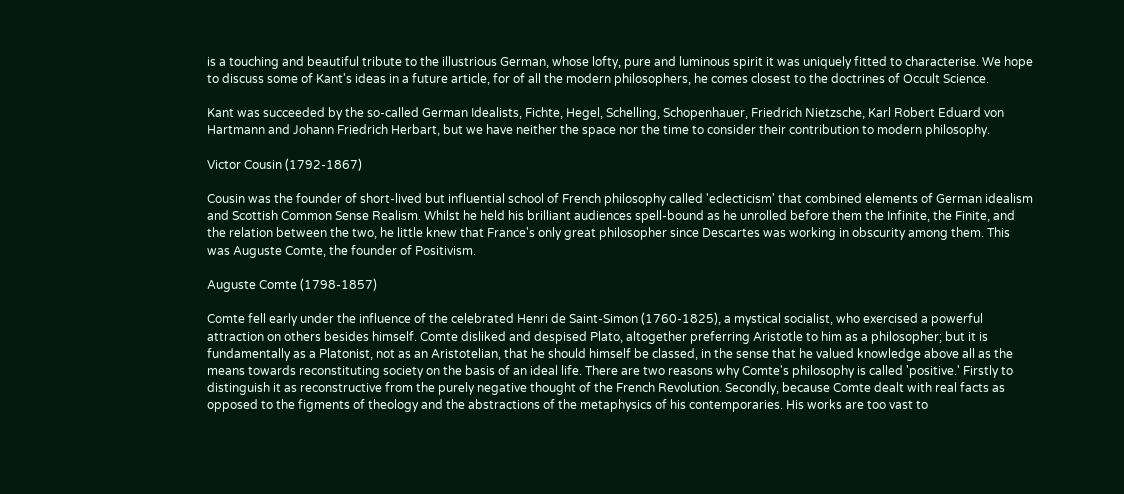is a touching and beautiful tribute to the illustrious German, whose lofty, pure and luminous spirit it was uniquely fitted to characterise. We hope to discuss some of Kant's ideas in a future article, for of all the modern philosophers, he comes closest to the doctrines of Occult Science.

Kant was succeeded by the so-called German Idealists, Fichte, Hegel, Schelling, Schopenhauer, Friedrich Nietzsche, Karl Robert Eduard von Hartmann and Johann Friedrich Herbart, but we have neither the space nor the time to consider their contribution to modern philosophy.

Victor Cousin (1792-1867)

Cousin was the founder of short-lived but influential school of French philosophy called 'eclecticism' that combined elements of German idealism and Scottish Common Sense Realism. Whilst he held his brilliant audiences spell-bound as he unrolled before them the Infinite, the Finite, and the relation between the two, he little knew that France's only great philosopher since Descartes was working in obscurity among them. This was Auguste Comte, the founder of Positivism.

Auguste Comte (1798-1857)

Comte fell early under the influence of the celebrated Henri de Saint-Simon (1760-1825), a mystical socialist, who exercised a powerful attraction on others besides himself. Comte disliked and despised Plato, altogether preferring Aristotle to him as a philosopher; but it is fundamentally as a Platonist, not as an Aristotelian, that he should himself be classed, in the sense that he valued knowledge above all as the means towards reconstituting society on the basis of an ideal life. There are two reasons why Comte's philosophy is called 'positive.' Firstly to distinguish it as reconstructive from the purely negative thought of the French Revolution. Secondly, because Comte dealt with real facts as opposed to the figments of theology and the abstractions of the metaphysics of his contemporaries. His works are too vast to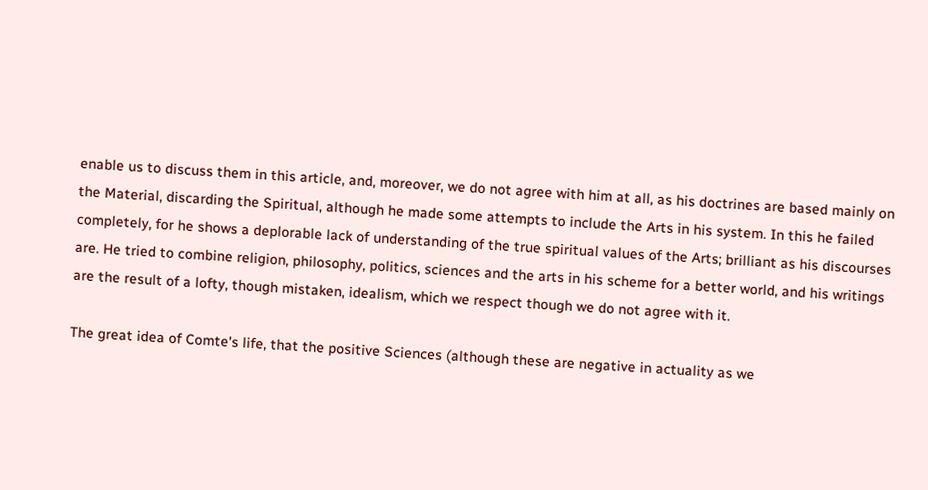enable us to discuss them in this article, and, moreover, we do not agree with him at all, as his doctrines are based mainly on the Material, discarding the Spiritual, although he made some attempts to include the Arts in his system. In this he failed completely, for he shows a deplorable lack of understanding of the true spiritual values of the Arts; brilliant as his discourses are. He tried to combine religion, philosophy, politics, sciences and the arts in his scheme for a better world, and his writings are the result of a lofty, though mistaken, idealism, which we respect though we do not agree with it.

The great idea of Comte's life, that the positive Sciences (although these are negative in actuality as we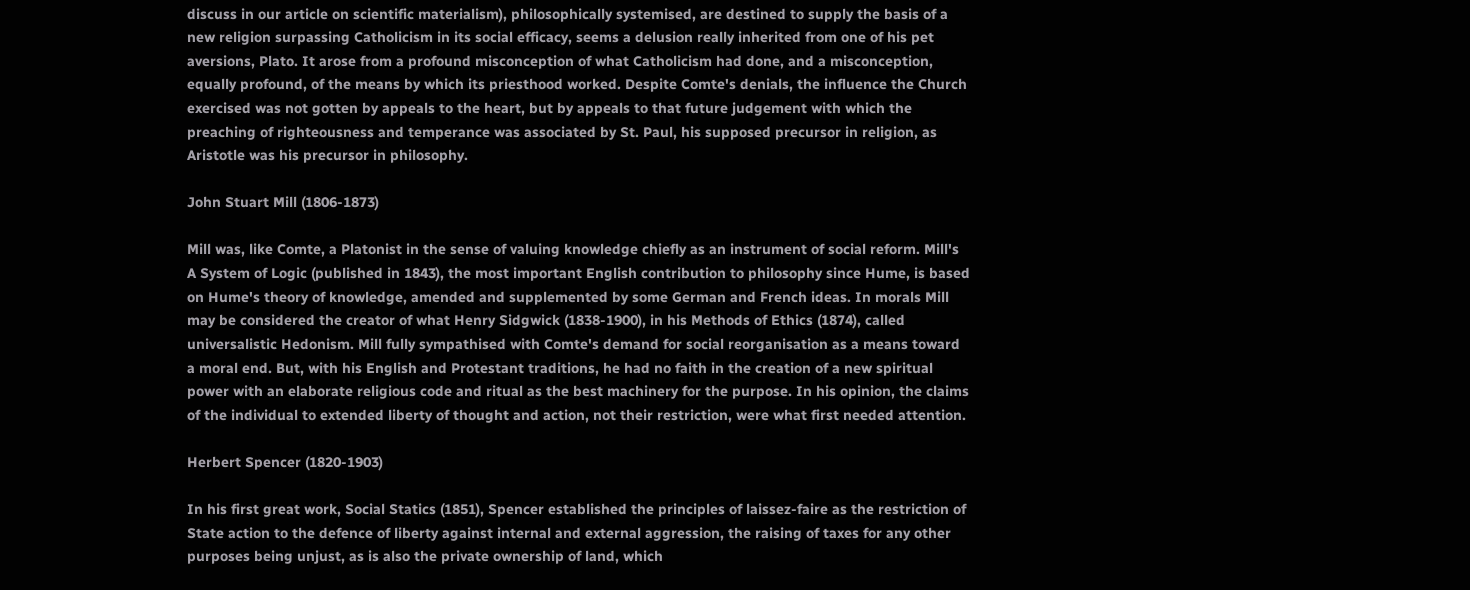discuss in our article on scientific materialism), philosophically systemised, are destined to supply the basis of a new religion surpassing Catholicism in its social efficacy, seems a delusion really inherited from one of his pet aversions, Plato. It arose from a profound misconception of what Catholicism had done, and a misconception, equally profound, of the means by which its priesthood worked. Despite Comte's denials, the influence the Church exercised was not gotten by appeals to the heart, but by appeals to that future judgement with which the preaching of righteousness and temperance was associated by St. Paul, his supposed precursor in religion, as Aristotle was his precursor in philosophy.

John Stuart Mill (1806-1873)

Mill was, like Comte, a Platonist in the sense of valuing knowledge chiefly as an instrument of social reform. Mill's A System of Logic (published in 1843), the most important English contribution to philosophy since Hume, is based on Hume's theory of knowledge, amended and supplemented by some German and French ideas. In morals Mill may be considered the creator of what Henry Sidgwick (1838-1900), in his Methods of Ethics (1874), called universalistic Hedonism. Mill fully sympathised with Comte's demand for social reorganisation as a means toward a moral end. But, with his English and Protestant traditions, he had no faith in the creation of a new spiritual power with an elaborate religious code and ritual as the best machinery for the purpose. In his opinion, the claims of the individual to extended liberty of thought and action, not their restriction, were what first needed attention.

Herbert Spencer (1820-1903)

In his first great work, Social Statics (1851), Spencer established the principles of laissez-faire as the restriction of State action to the defence of liberty against internal and external aggression, the raising of taxes for any other purposes being unjust, as is also the private ownership of land, which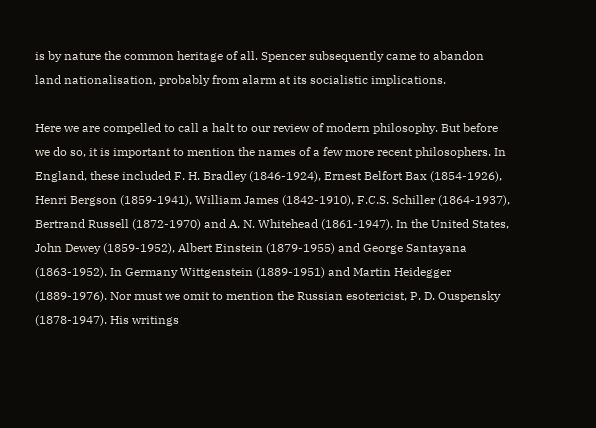is by nature the common heritage of all. Spencer subsequently came to abandon land nationalisation, probably from alarm at its socialistic implications.

Here we are compelled to call a halt to our review of modern philosophy. But before we do so, it is important to mention the names of a few more recent philosophers. In England, these included F. H. Bradley (1846-1924), Ernest Belfort Bax (1854-1926), Henri Bergson (1859-1941), William James (1842-1910), F.C.S. Schiller (1864-1937), Bertrand Russell (1872-1970) and A. N. Whitehead (1861-1947). In the United States, John Dewey (1859-1952), Albert Einstein (1879-1955) and George Santayana (1863-1952). In Germany Wittgenstein (1889-1951) and Martin Heidegger (1889-1976). Nor must we omit to mention the Russian esotericist, P. D. Ouspensky (1878-1947). His writings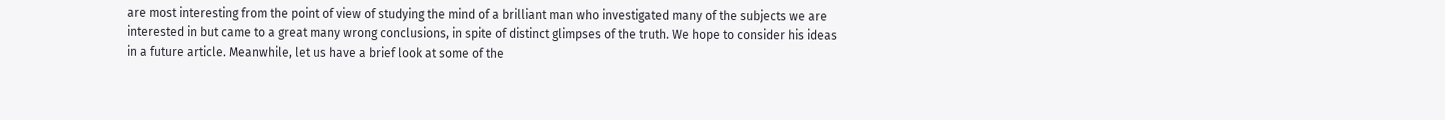are most interesting from the point of view of studying the mind of a brilliant man who investigated many of the subjects we are interested in but came to a great many wrong conclusions, in spite of distinct glimpses of the truth. We hope to consider his ideas in a future article. Meanwhile, let us have a brief look at some of the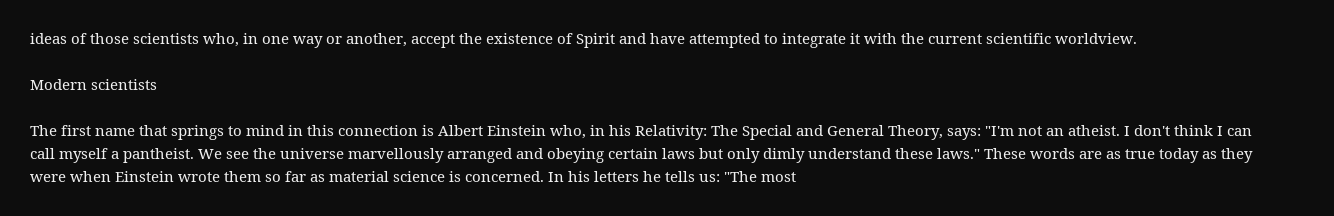ideas of those scientists who, in one way or another, accept the existence of Spirit and have attempted to integrate it with the current scientific worldview.

Modern scientists

The first name that springs to mind in this connection is Albert Einstein who, in his Relativity: The Special and General Theory, says: "I'm not an atheist. I don't think I can call myself a pantheist. We see the universe marvellously arranged and obeying certain laws but only dimly understand these laws." These words are as true today as they were when Einstein wrote them so far as material science is concerned. In his letters he tells us: "The most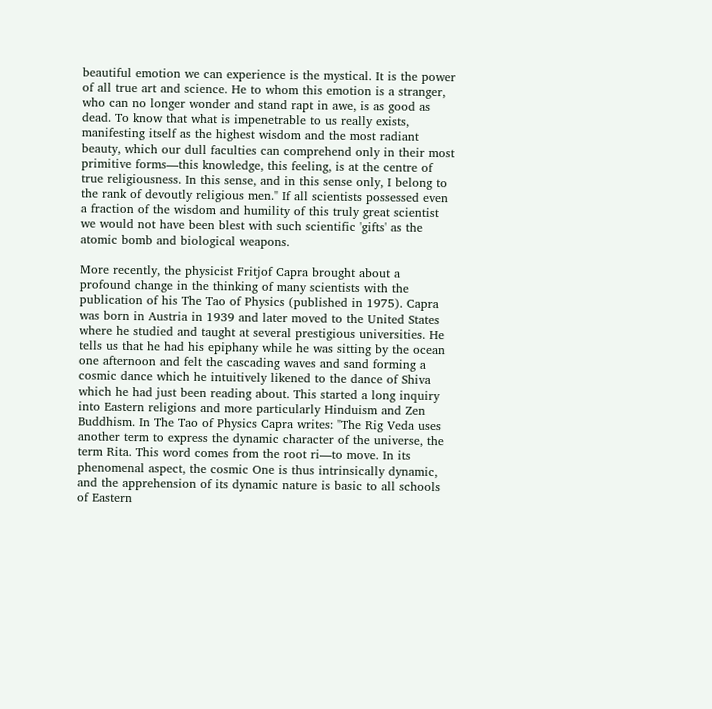beautiful emotion we can experience is the mystical. It is the power of all true art and science. He to whom this emotion is a stranger, who can no longer wonder and stand rapt in awe, is as good as dead. To know that what is impenetrable to us really exists, manifesting itself as the highest wisdom and the most radiant beauty, which our dull faculties can comprehend only in their most primitive forms—this knowledge, this feeling, is at the centre of true religiousness. In this sense, and in this sense only, I belong to the rank of devoutly religious men." If all scientists possessed even a fraction of the wisdom and humility of this truly great scientist we would not have been blest with such scientific 'gifts' as the atomic bomb and biological weapons.

More recently, the physicist Fritjof Capra brought about a profound change in the thinking of many scientists with the publication of his The Tao of Physics (published in 1975). Capra was born in Austria in 1939 and later moved to the United States where he studied and taught at several prestigious universities. He tells us that he had his epiphany while he was sitting by the ocean one afternoon and felt the cascading waves and sand forming a cosmic dance which he intuitively likened to the dance of Shiva which he had just been reading about. This started a long inquiry into Eastern religions and more particularly Hinduism and Zen Buddhism. In The Tao of Physics Capra writes: "The Rig Veda uses another term to express the dynamic character of the universe, the term Rita. This word comes from the root ri—to move. In its phenomenal aspect, the cosmic One is thus intrinsically dynamic, and the apprehension of its dynamic nature is basic to all schools of Eastern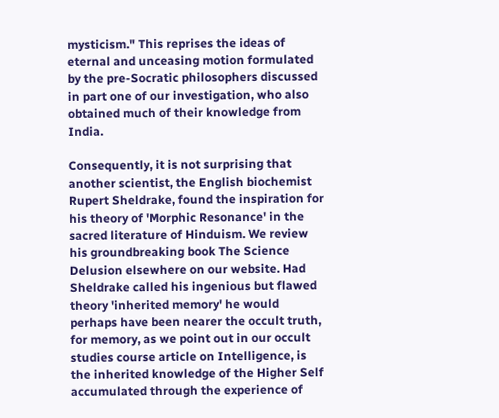mysticism." This reprises the ideas of eternal and unceasing motion formulated by the pre-Socratic philosophers discussed in part one of our investigation, who also obtained much of their knowledge from India.

Consequently, it is not surprising that another scientist, the English biochemist Rupert Sheldrake, found the inspiration for his theory of 'Morphic Resonance' in the sacred literature of Hinduism. We review his groundbreaking book The Science Delusion elsewhere on our website. Had Sheldrake called his ingenious but flawed theory 'inherited memory' he would perhaps have been nearer the occult truth, for memory, as we point out in our occult studies course article on Intelligence, is the inherited knowledge of the Higher Self accumulated through the experience of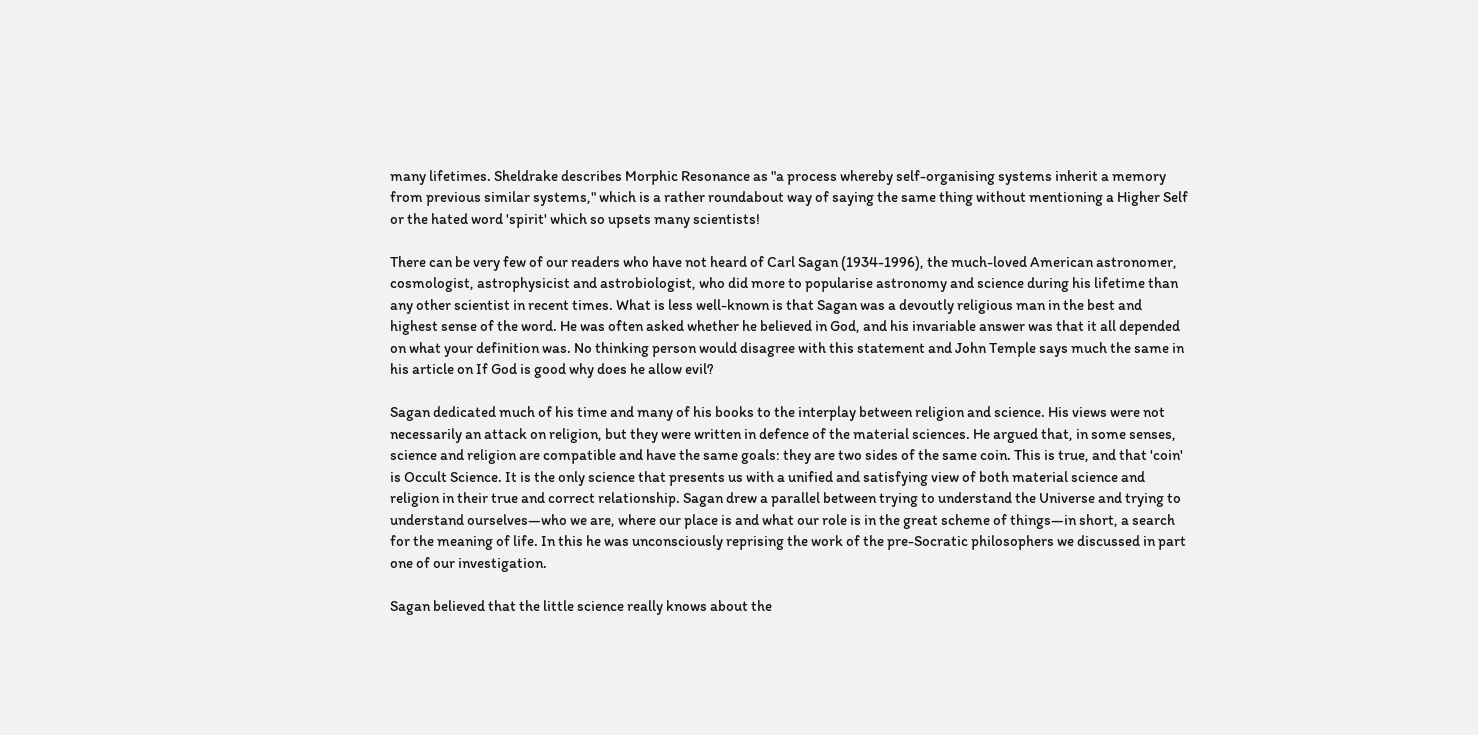many lifetimes. Sheldrake describes Morphic Resonance as "a process whereby self-organising systems inherit a memory from previous similar systems," which is a rather roundabout way of saying the same thing without mentioning a Higher Self or the hated word 'spirit' which so upsets many scientists!

There can be very few of our readers who have not heard of Carl Sagan (1934-1996), the much-loved American astronomer, cosmologist, astrophysicist and astrobiologist, who did more to popularise astronomy and science during his lifetime than any other scientist in recent times. What is less well-known is that Sagan was a devoutly religious man in the best and highest sense of the word. He was often asked whether he believed in God, and his invariable answer was that it all depended on what your definition was. No thinking person would disagree with this statement and John Temple says much the same in his article on If God is good why does he allow evil?

Sagan dedicated much of his time and many of his books to the interplay between religion and science. His views were not necessarily an attack on religion, but they were written in defence of the material sciences. He argued that, in some senses, science and religion are compatible and have the same goals: they are two sides of the same coin. This is true, and that 'coin' is Occult Science. It is the only science that presents us with a unified and satisfying view of both material science and religion in their true and correct relationship. Sagan drew a parallel between trying to understand the Universe and trying to understand ourselves—who we are, where our place is and what our role is in the great scheme of things—in short, a search for the meaning of life. In this he was unconsciously reprising the work of the pre-Socratic philosophers we discussed in part one of our investigation.

Sagan believed that the little science really knows about the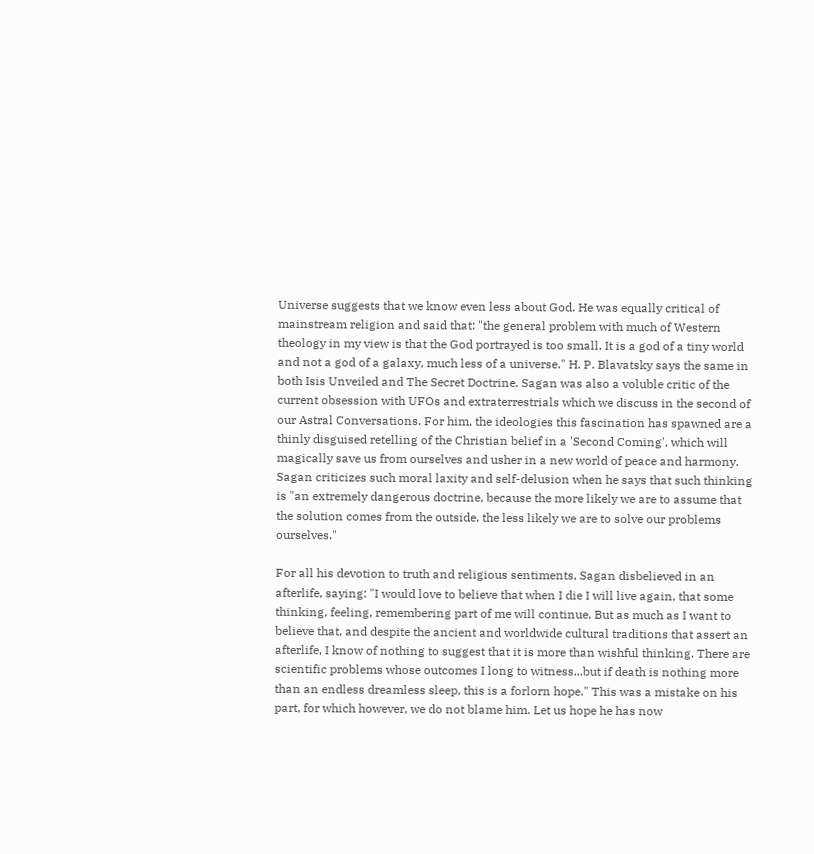Universe suggests that we know even less about God. He was equally critical of mainstream religion and said that: "the general problem with much of Western theology in my view is that the God portrayed is too small. It is a god of a tiny world and not a god of a galaxy, much less of a universe." H. P. Blavatsky says the same in both Isis Unveiled and The Secret Doctrine. Sagan was also a voluble critic of the current obsession with UFOs and extraterrestrials which we discuss in the second of our Astral Conversations. For him, the ideologies this fascination has spawned are a thinly disguised retelling of the Christian belief in a 'Second Coming', which will magically save us from ourselves and usher in a new world of peace and harmony. Sagan criticizes such moral laxity and self-delusion when he says that such thinking is "an extremely dangerous doctrine, because the more likely we are to assume that the solution comes from the outside, the less likely we are to solve our problems ourselves."

For all his devotion to truth and religious sentiments, Sagan disbelieved in an afterlife, saying: "I would love to believe that when I die I will live again, that some thinking, feeling, remembering part of me will continue. But as much as I want to believe that, and despite the ancient and worldwide cultural traditions that assert an afterlife, I know of nothing to suggest that it is more than wishful thinking. There are scientific problems whose outcomes I long to witness...but if death is nothing more than an endless dreamless sleep, this is a forlorn hope." This was a mistake on his part, for which however, we do not blame him. Let us hope he has now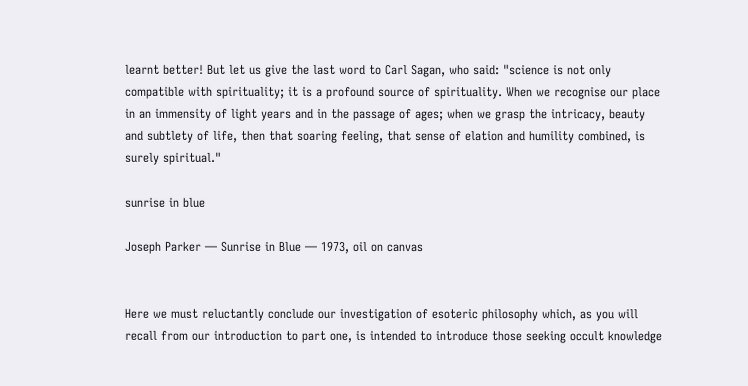learnt better! But let us give the last word to Carl Sagan, who said: "science is not only compatible with spirituality; it is a profound source of spirituality. When we recognise our place in an immensity of light years and in the passage of ages; when we grasp the intricacy, beauty and subtlety of life, then that soaring feeling, that sense of elation and humility combined, is surely spiritual."

sunrise in blue

Joseph Parker — Sunrise in Blue — 1973, oil on canvas


Here we must reluctantly conclude our investigation of esoteric philosophy which, as you will recall from our introduction to part one, is intended to introduce those seeking occult knowledge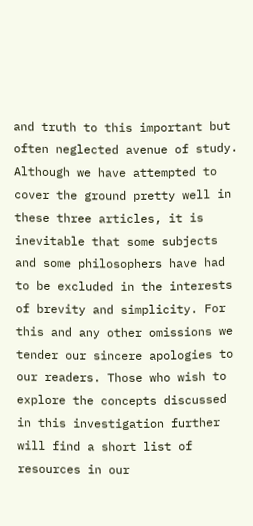and truth to this important but often neglected avenue of study. Although we have attempted to cover the ground pretty well in these three articles, it is inevitable that some subjects and some philosophers have had to be excluded in the interests of brevity and simplicity. For this and any other omissions we tender our sincere apologies to our readers. Those who wish to explore the concepts discussed in this investigation further will find a short list of resources in our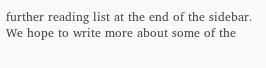further reading list at the end of the sidebar. We hope to write more about some of the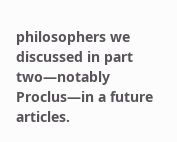philosophers we discussed in part two—notably Proclus—in a future articles.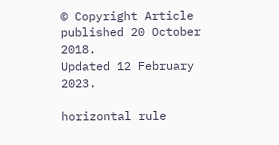© Copyright Article published 20 October 2018.
Updated 12 February 2023.

horizontal rule